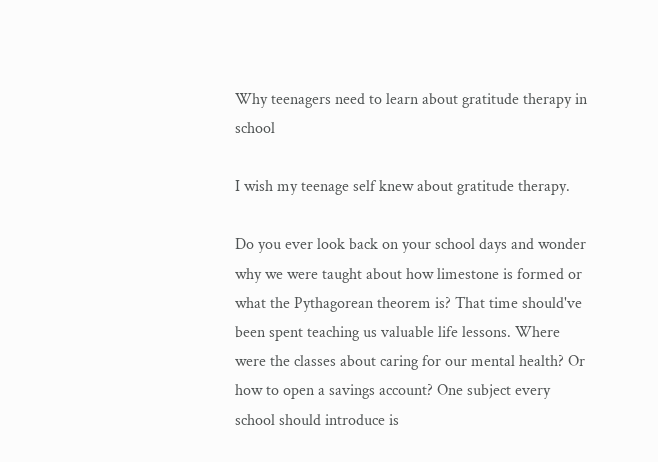Why teenagers need to learn about gratitude therapy in school

I wish my teenage self knew about gratitude therapy.

Do you ever look back on your school days and wonder why we were taught about how limestone is formed or what the Pythagorean theorem is? That time should've been spent teaching us valuable life lessons. Where were the classes about caring for our mental health? Or how to open a savings account? One subject every school should introduce is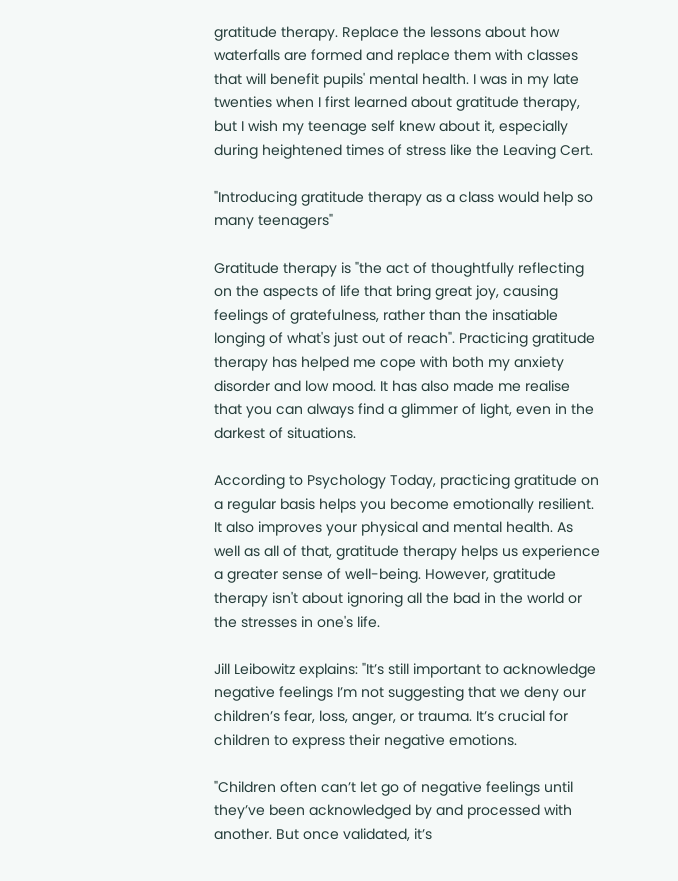gratitude therapy. Replace the lessons about how waterfalls are formed and replace them with classes that will benefit pupils' mental health. I was in my late twenties when I first learned about gratitude therapy, but I wish my teenage self knew about it, especially during heightened times of stress like the Leaving Cert.

"Introducing gratitude therapy as a class would help so many teenagers"

Gratitude therapy is "the act of thoughtfully reflecting on the aspects of life that bring great joy, causing feelings of gratefulness, rather than the insatiable longing of what's just out of reach". Practicing gratitude therapy has helped me cope with both my anxiety disorder and low mood. It has also made me realise that you can always find a glimmer of light, even in the darkest of situations.

According to Psychology Today, practicing gratitude on a regular basis helps you become emotionally resilient. It also improves your physical and mental health. As well as all of that, gratitude therapy helps us experience a greater sense of well-being. However, gratitude therapy isn't about ignoring all the bad in the world or the stresses in one's life.

Jill Leibowitz explains: "It’s still important to acknowledge negative feelings I’m not suggesting that we deny our children’s fear, loss, anger, or trauma. It’s crucial for children to express their negative emotions.

"Children often can’t let go of negative feelings until they’ve been acknowledged by and processed with another. But once validated, it’s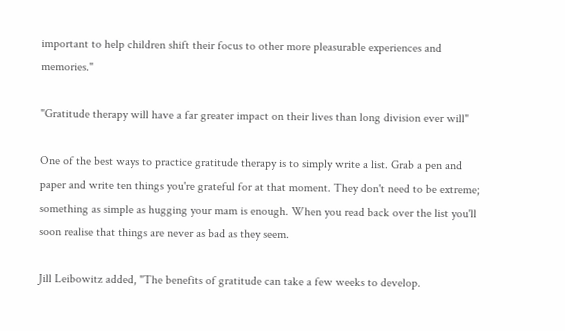important to help children shift their focus to other more pleasurable experiences and memories."

"Gratitude therapy will have a far greater impact on their lives than long division ever will"

One of the best ways to practice gratitude therapy is to simply write a list. Grab a pen and paper and write ten things you're grateful for at that moment. They don't need to be extreme; something as simple as hugging your mam is enough. When you read back over the list you'll soon realise that things are never as bad as they seem.

Jill Leibowitz added, "The benefits of gratitude can take a few weeks to develop.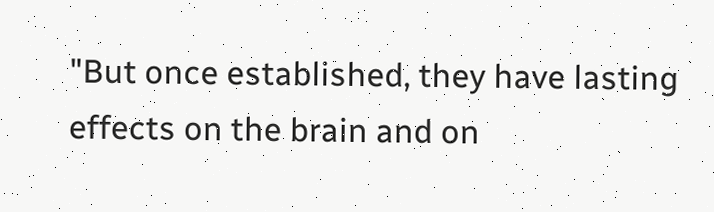"But once established, they have lasting effects on the brain and on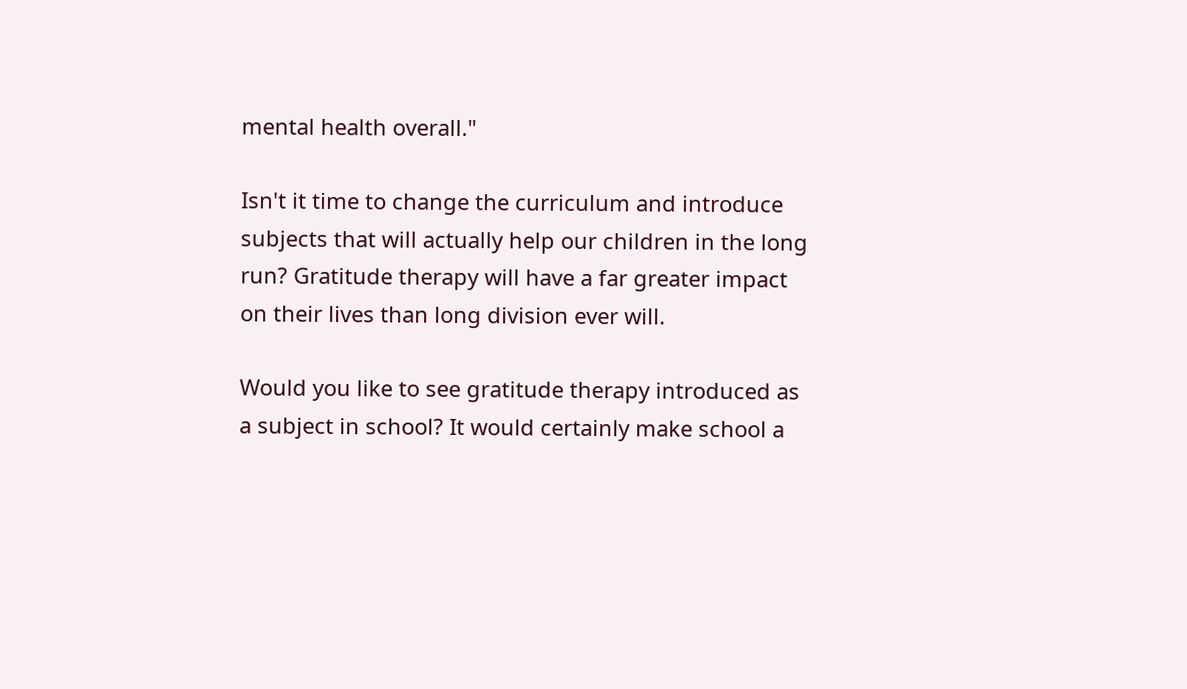mental health overall."

Isn't it time to change the curriculum and introduce subjects that will actually help our children in the long run? Gratitude therapy will have a far greater impact on their lives than long division ever will.

Would you like to see gratitude therapy introduced as a subject in school? It would certainly make school a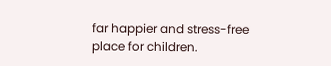far happier and stress-free place for children.